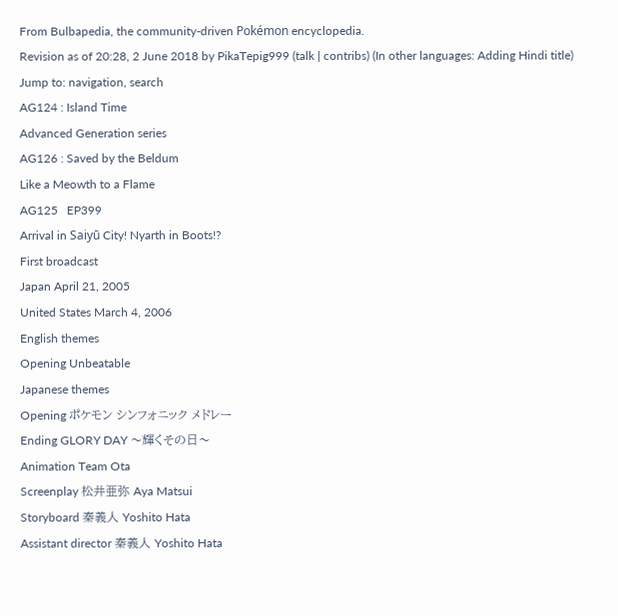From Bulbapedia, the community-driven Pokémon encyclopedia.
Revision as of 20:28, 2 June 2018 by PikaTepig999 (talk | contribs) (In other languages: Adding Hindi title)
Jump to: navigation, search
AG124 : Island Time
Advanced Generation series
AG126 : Saved by the Beldum
Like a Meowth to a Flame
AG125   EP399
Arrival in Saiyū City! Nyarth in Boots!?
First broadcast
Japan April 21, 2005
United States March 4, 2006
English themes
Opening Unbeatable
Japanese themes
Opening ポケモン シンフォニック メドレー
Ending GLORY DAY 〜輝くその日〜
Animation Team Ota
Screenplay 松井亜弥 Aya Matsui
Storyboard 秦義人 Yoshito Hata
Assistant director 秦義人 Yoshito Hata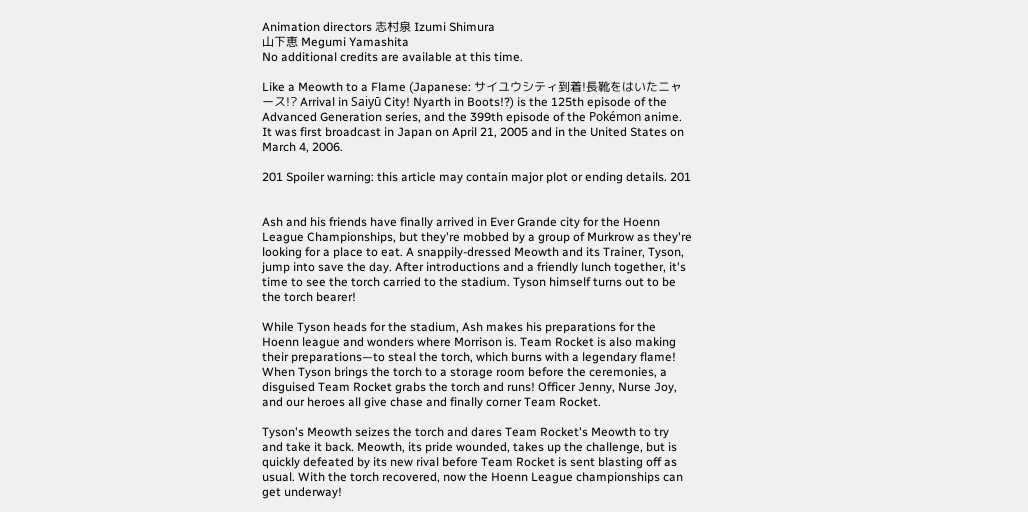Animation directors 志村泉 Izumi Shimura
山下恵 Megumi Yamashita
No additional credits are available at this time.

Like a Meowth to a Flame (Japanese: サイユウシティ到着!長靴をはいたニャース!? Arrival in Saiyū City! Nyarth in Boots!?) is the 125th episode of the Advanced Generation series, and the 399th episode of the Pokémon anime. It was first broadcast in Japan on April 21, 2005 and in the United States on March 4, 2006.

201 Spoiler warning: this article may contain major plot or ending details. 201


Ash and his friends have finally arrived in Ever Grande city for the Hoenn League Championships, but they're mobbed by a group of Murkrow as they're looking for a place to eat. A snappily-dressed Meowth and its Trainer, Tyson, jump into save the day. After introductions and a friendly lunch together, it's time to see the torch carried to the stadium. Tyson himself turns out to be the torch bearer!

While Tyson heads for the stadium, Ash makes his preparations for the Hoenn league and wonders where Morrison is. Team Rocket is also making their preparations—to steal the torch, which burns with a legendary flame! When Tyson brings the torch to a storage room before the ceremonies, a disguised Team Rocket grabs the torch and runs! Officer Jenny, Nurse Joy, and our heroes all give chase and finally corner Team Rocket.

Tyson's Meowth seizes the torch and dares Team Rocket's Meowth to try and take it back. Meowth, its pride wounded, takes up the challenge, but is quickly defeated by its new rival before Team Rocket is sent blasting off as usual. With the torch recovered, now the Hoenn League championships can get underway!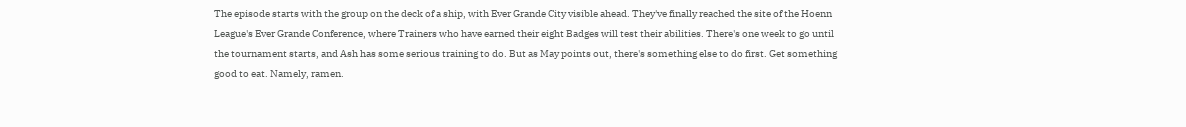The episode starts with the group on the deck of a ship, with Ever Grande City visible ahead. They've finally reached the site of the Hoenn League's Ever Grande Conference, where Trainers who have earned their eight Badges will test their abilities. There's one week to go until the tournament starts, and Ash has some serious training to do. But as May points out, there's something else to do first. Get something good to eat. Namely, ramen.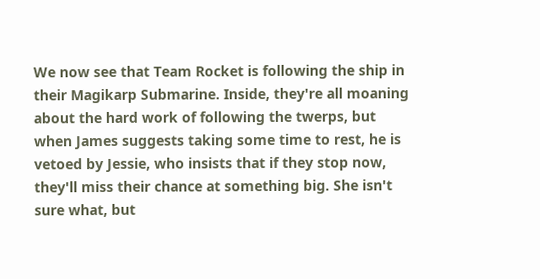We now see that Team Rocket is following the ship in their Magikarp Submarine. Inside, they're all moaning about the hard work of following the twerps, but when James suggests taking some time to rest, he is vetoed by Jessie, who insists that if they stop now, they'll miss their chance at something big. She isn't sure what, but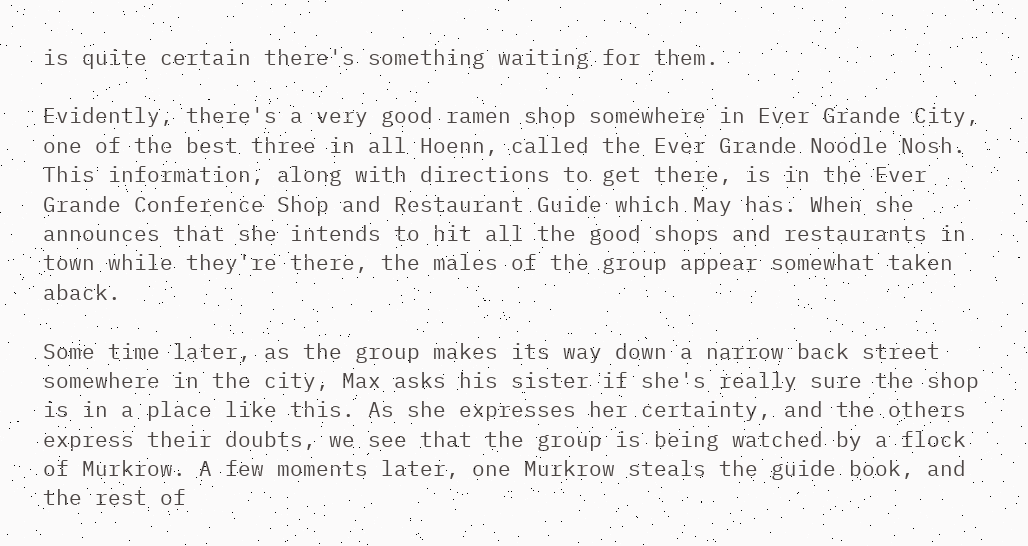is quite certain there's something waiting for them.

Evidently, there's a very good ramen shop somewhere in Ever Grande City, one of the best three in all Hoenn, called the Ever Grande Noodle Nosh. This information, along with directions to get there, is in the Ever Grande Conference Shop and Restaurant Guide which May has. When she announces that she intends to hit all the good shops and restaurants in town while they're there, the males of the group appear somewhat taken aback.

Some time later, as the group makes its way down a narrow back street somewhere in the city, Max asks his sister if she's really sure the shop is in a place like this. As she expresses her certainty, and the others express their doubts, we see that the group is being watched by a flock of Murkrow. A few moments later, one Murkrow steals the guide book, and the rest of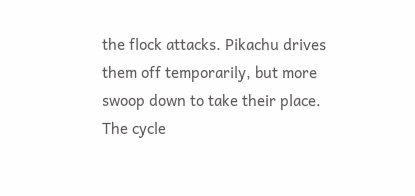the flock attacks. Pikachu drives them off temporarily, but more swoop down to take their place. The cycle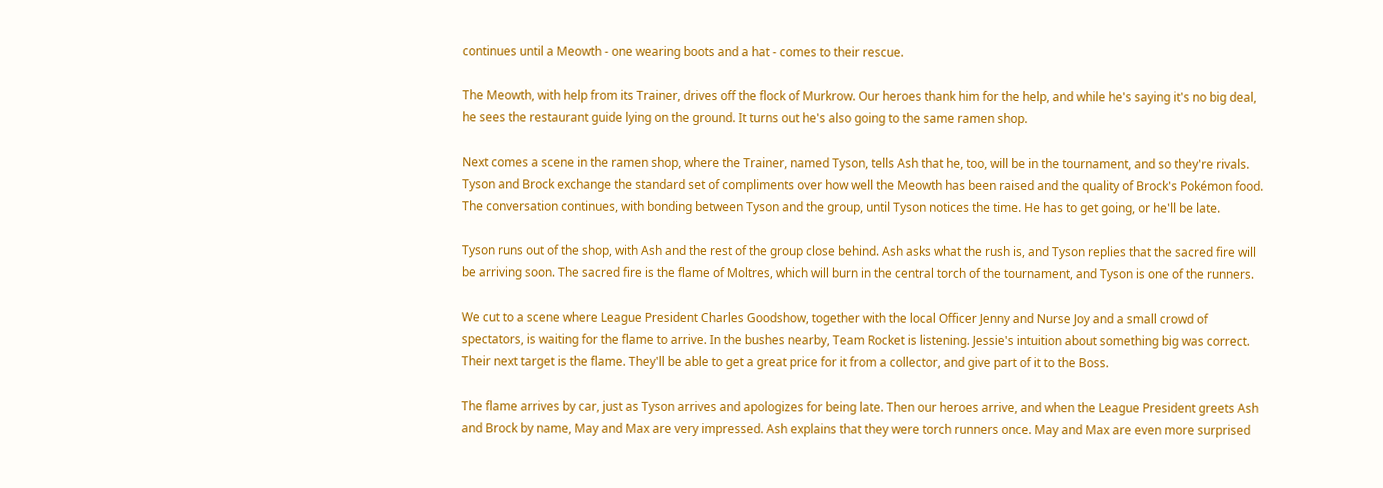continues until a Meowth - one wearing boots and a hat - comes to their rescue.

The Meowth, with help from its Trainer, drives off the flock of Murkrow. Our heroes thank him for the help, and while he's saying it's no big deal, he sees the restaurant guide lying on the ground. It turns out he's also going to the same ramen shop.

Next comes a scene in the ramen shop, where the Trainer, named Tyson, tells Ash that he, too, will be in the tournament, and so they're rivals. Tyson and Brock exchange the standard set of compliments over how well the Meowth has been raised and the quality of Brock's Pokémon food. The conversation continues, with bonding between Tyson and the group, until Tyson notices the time. He has to get going, or he'll be late.

Tyson runs out of the shop, with Ash and the rest of the group close behind. Ash asks what the rush is, and Tyson replies that the sacred fire will be arriving soon. The sacred fire is the flame of Moltres, which will burn in the central torch of the tournament, and Tyson is one of the runners.

We cut to a scene where League President Charles Goodshow, together with the local Officer Jenny and Nurse Joy and a small crowd of spectators, is waiting for the flame to arrive. In the bushes nearby, Team Rocket is listening. Jessie's intuition about something big was correct. Their next target is the flame. They'll be able to get a great price for it from a collector, and give part of it to the Boss.

The flame arrives by car, just as Tyson arrives and apologizes for being late. Then our heroes arrive, and when the League President greets Ash and Brock by name, May and Max are very impressed. Ash explains that they were torch runners once. May and Max are even more surprised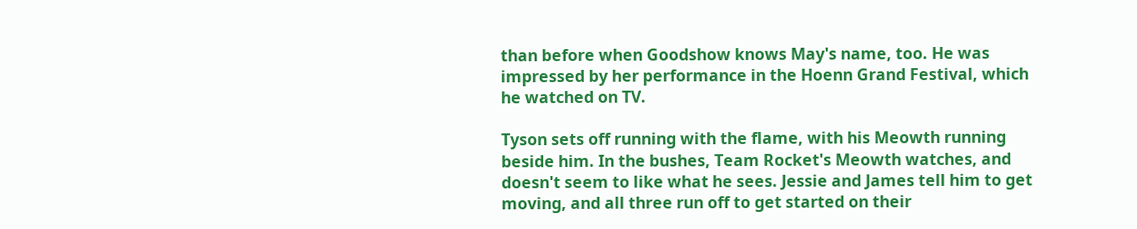than before when Goodshow knows May's name, too. He was impressed by her performance in the Hoenn Grand Festival, which he watched on TV.

Tyson sets off running with the flame, with his Meowth running beside him. In the bushes, Team Rocket's Meowth watches, and doesn't seem to like what he sees. Jessie and James tell him to get moving, and all three run off to get started on their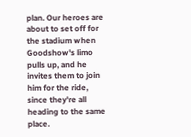plan. Our heroes are about to set off for the stadium when Goodshow's limo pulls up, and he invites them to join him for the ride, since they're all heading to the same place.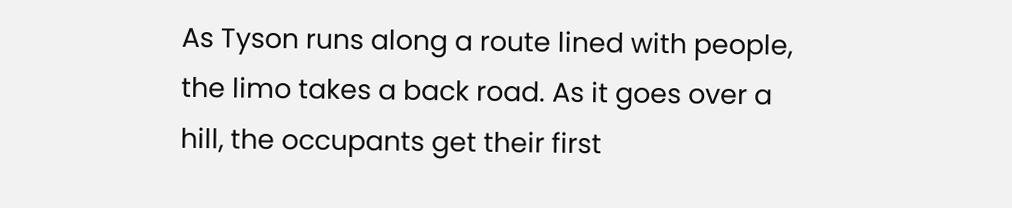As Tyson runs along a route lined with people, the limo takes a back road. As it goes over a hill, the occupants get their first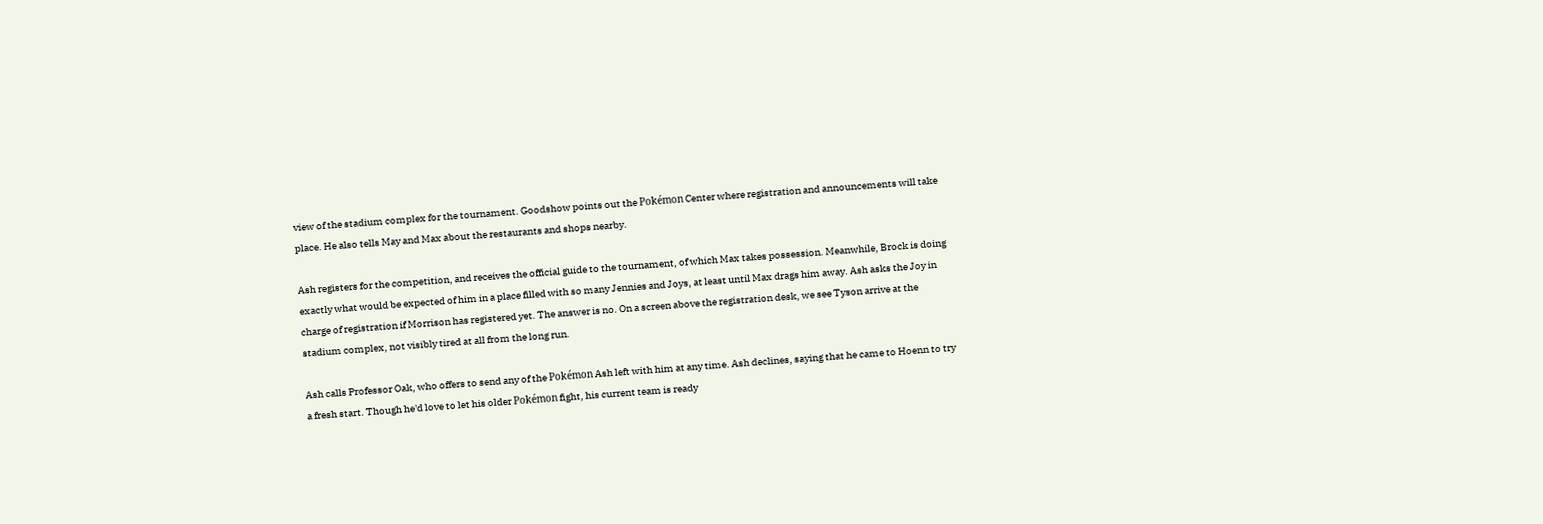view of the stadium complex for the tournament. Goodshow points out the Pokémon Center where registration and announcements will take place. He also tells May and Max about the restaurants and shops nearby.

Ash registers for the competition, and receives the official guide to the tournament, of which Max takes possession. Meanwhile, Brock is doing exactly what would be expected of him in a place filled with so many Jennies and Joys, at least until Max drags him away. Ash asks the Joy in charge of registration if Morrison has registered yet. The answer is no. On a screen above the registration desk, we see Tyson arrive at the stadium complex, not visibly tired at all from the long run.

Ash calls Professor Oak, who offers to send any of the Pokémon Ash left with him at any time. Ash declines, saying that he came to Hoenn to try a fresh start. Though he'd love to let his older Pokémon fight, his current team is ready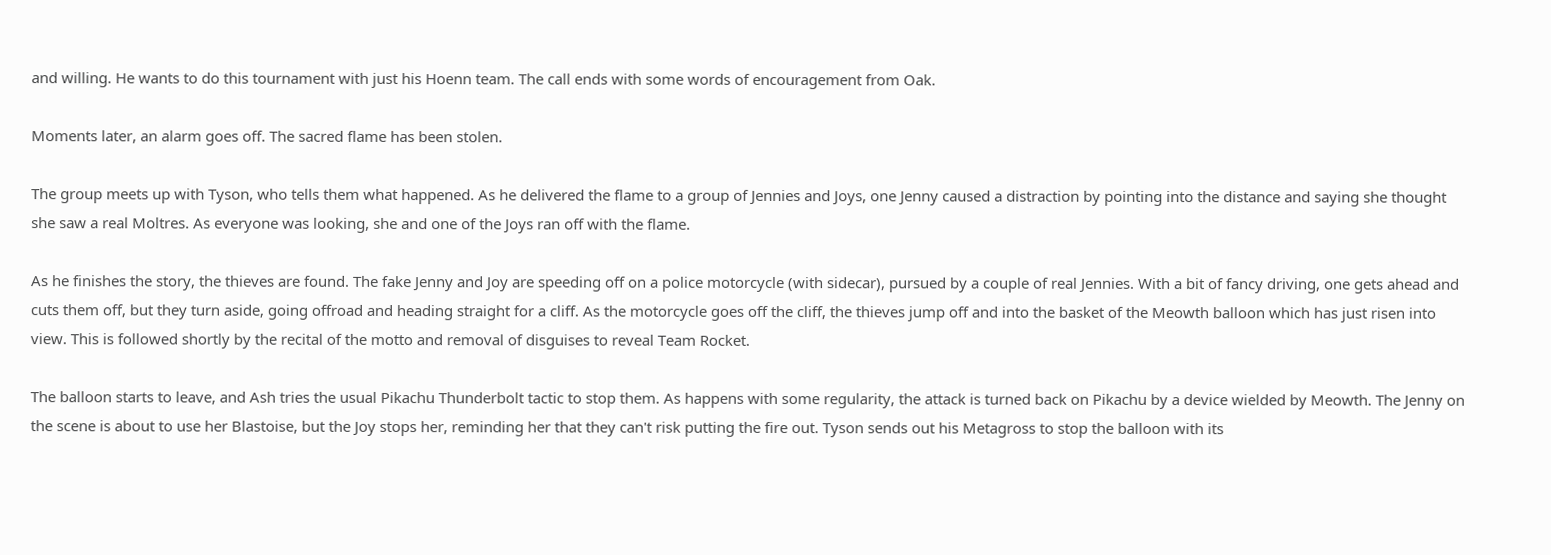and willing. He wants to do this tournament with just his Hoenn team. The call ends with some words of encouragement from Oak.

Moments later, an alarm goes off. The sacred flame has been stolen.

The group meets up with Tyson, who tells them what happened. As he delivered the flame to a group of Jennies and Joys, one Jenny caused a distraction by pointing into the distance and saying she thought she saw a real Moltres. As everyone was looking, she and one of the Joys ran off with the flame.

As he finishes the story, the thieves are found. The fake Jenny and Joy are speeding off on a police motorcycle (with sidecar), pursued by a couple of real Jennies. With a bit of fancy driving, one gets ahead and cuts them off, but they turn aside, going offroad and heading straight for a cliff. As the motorcycle goes off the cliff, the thieves jump off and into the basket of the Meowth balloon which has just risen into view. This is followed shortly by the recital of the motto and removal of disguises to reveal Team Rocket.

The balloon starts to leave, and Ash tries the usual Pikachu Thunderbolt tactic to stop them. As happens with some regularity, the attack is turned back on Pikachu by a device wielded by Meowth. The Jenny on the scene is about to use her Blastoise, but the Joy stops her, reminding her that they can't risk putting the fire out. Tyson sends out his Metagross to stop the balloon with its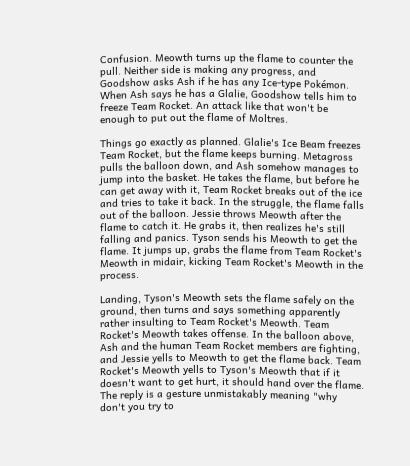Confusion. Meowth turns up the flame to counter the pull. Neither side is making any progress, and Goodshow asks Ash if he has any Ice-type Pokémon. When Ash says he has a Glalie, Goodshow tells him to freeze Team Rocket. An attack like that won't be enough to put out the flame of Moltres.

Things go exactly as planned. Glalie's Ice Beam freezes Team Rocket, but the flame keeps burning. Metagross pulls the balloon down, and Ash somehow manages to jump into the basket. He takes the flame, but before he can get away with it, Team Rocket breaks out of the ice and tries to take it back. In the struggle, the flame falls out of the balloon. Jessie throws Meowth after the flame to catch it. He grabs it, then realizes he's still falling and panics. Tyson sends his Meowth to get the flame. It jumps up, grabs the flame from Team Rocket's Meowth in midair, kicking Team Rocket's Meowth in the process.

Landing, Tyson's Meowth sets the flame safely on the ground, then turns and says something apparently rather insulting to Team Rocket's Meowth. Team Rocket's Meowth takes offense. In the balloon above, Ash and the human Team Rocket members are fighting, and Jessie yells to Meowth to get the flame back. Team Rocket's Meowth yells to Tyson's Meowth that if it doesn't want to get hurt, it should hand over the flame. The reply is a gesture unmistakably meaning "why don't you try to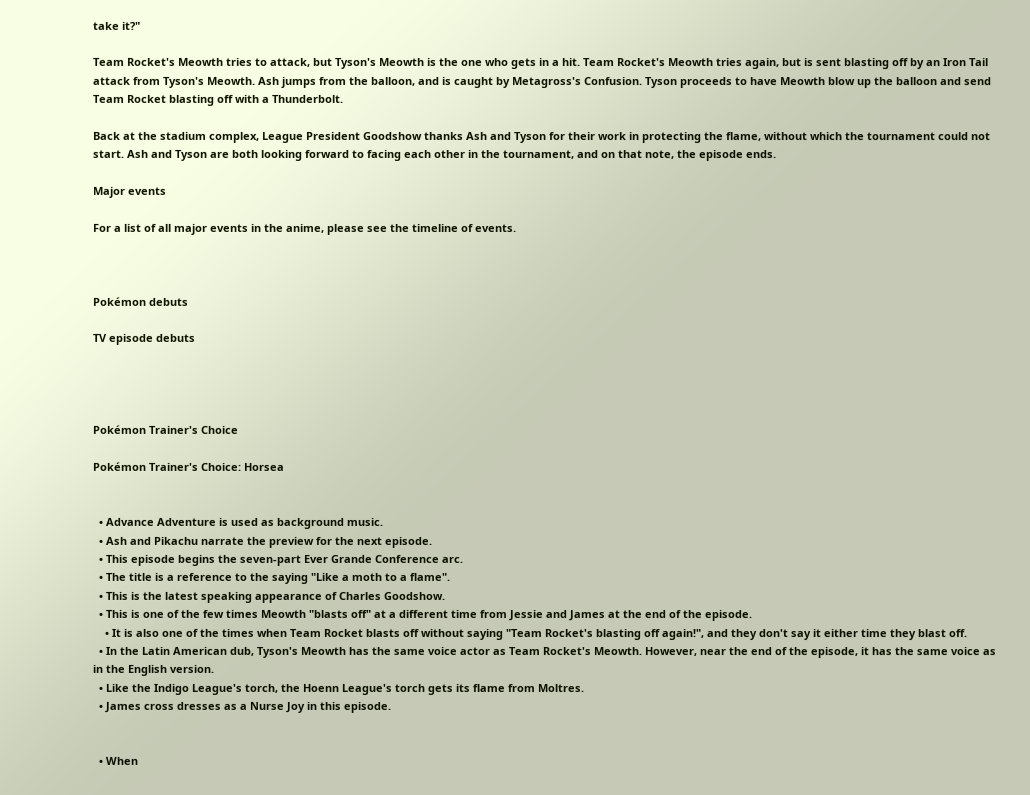take it?"

Team Rocket's Meowth tries to attack, but Tyson's Meowth is the one who gets in a hit. Team Rocket's Meowth tries again, but is sent blasting off by an Iron Tail attack from Tyson's Meowth. Ash jumps from the balloon, and is caught by Metagross's Confusion. Tyson proceeds to have Meowth blow up the balloon and send Team Rocket blasting off with a Thunderbolt.

Back at the stadium complex, League President Goodshow thanks Ash and Tyson for their work in protecting the flame, without which the tournament could not start. Ash and Tyson are both looking forward to facing each other in the tournament, and on that note, the episode ends.

Major events

For a list of all major events in the anime, please see the timeline of events.



Pokémon debuts

TV episode debuts




Pokémon Trainer's Choice

Pokémon Trainer's Choice: Horsea


  • Advance Adventure is used as background music.
  • Ash and Pikachu narrate the preview for the next episode.
  • This episode begins the seven-part Ever Grande Conference arc.
  • The title is a reference to the saying "Like a moth to a flame".
  • This is the latest speaking appearance of Charles Goodshow.
  • This is one of the few times Meowth "blasts off" at a different time from Jessie and James at the end of the episode.
    • It is also one of the times when Team Rocket blasts off without saying "Team Rocket's blasting off again!", and they don't say it either time they blast off.
  • In the Latin American dub, Tyson's Meowth has the same voice actor as Team Rocket's Meowth. However, near the end of the episode, it has the same voice as in the English version.
  • Like the Indigo League's torch, the Hoenn League's torch gets its flame from Moltres.
  • James cross dresses as a Nurse Joy in this episode.


  • When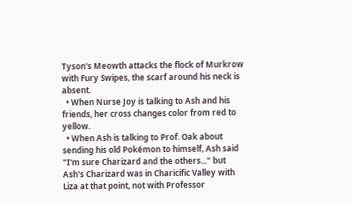Tyson's Meowth attacks the flock of Murkrow with Fury Swipes, the scarf around his neck is absent.
  • When Nurse Joy is talking to Ash and his friends, her cross changes color from red to yellow.
  • When Ash is talking to Prof. Oak about sending his old Pokémon to himself, Ash said "I'm sure Charizard and the others..." but Ash's Charizard was in Charicific Valley with Liza at that point, not with Professor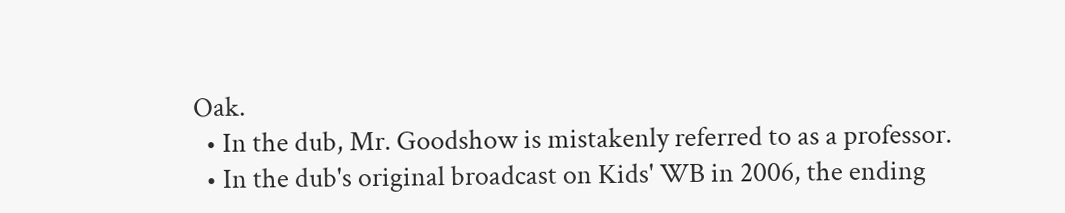Oak.
  • In the dub, Mr. Goodshow is mistakenly referred to as a professor.
  • In the dub's original broadcast on Kids' WB in 2006, the ending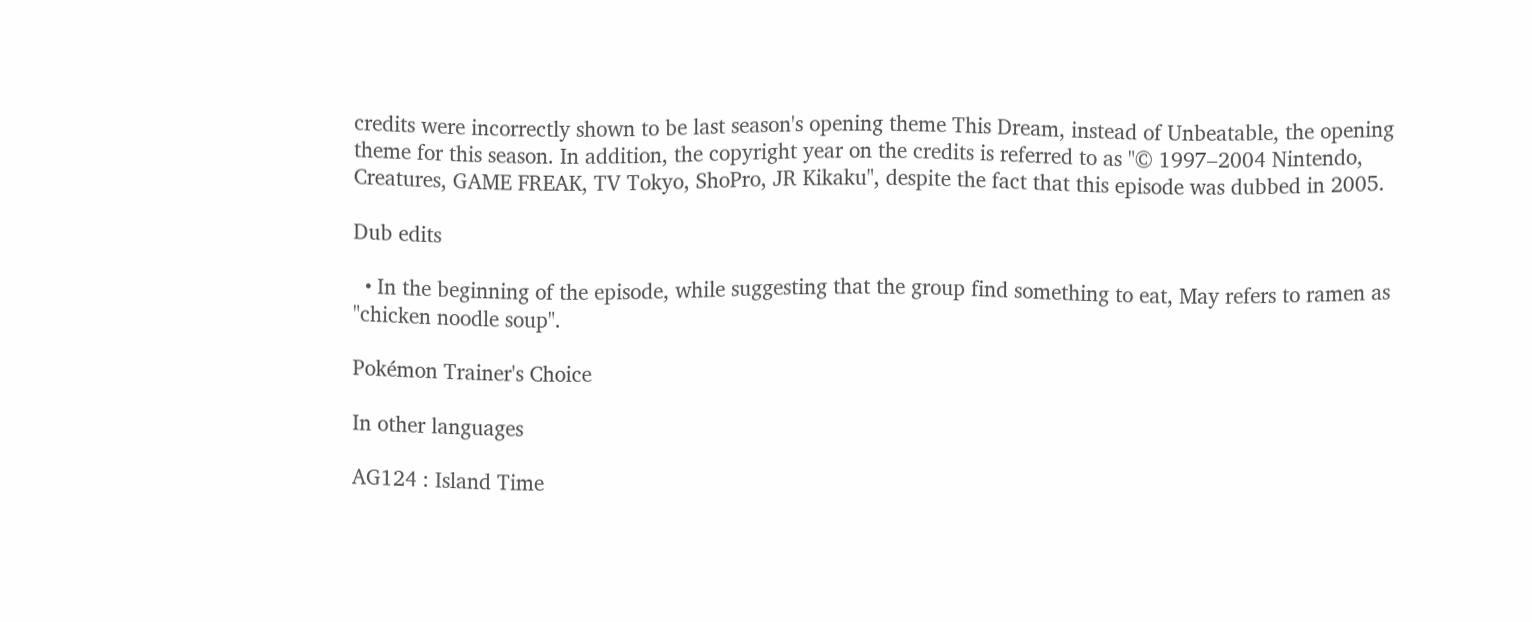credits were incorrectly shown to be last season's opening theme This Dream, instead of Unbeatable, the opening theme for this season. In addition, the copyright year on the credits is referred to as "© 1997–2004 Nintendo, Creatures, GAME FREAK, TV Tokyo, ShoPro, JR Kikaku", despite the fact that this episode was dubbed in 2005.

Dub edits

  • In the beginning of the episode, while suggesting that the group find something to eat, May refers to ramen as "chicken noodle soup".

Pokémon Trainer's Choice

In other languages

AG124 : Island Time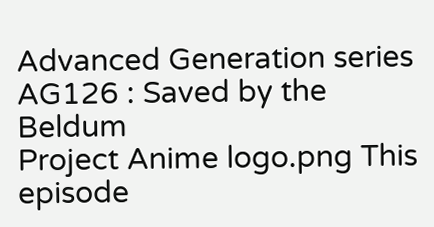Advanced Generation series
AG126 : Saved by the Beldum
Project Anime logo.png This episode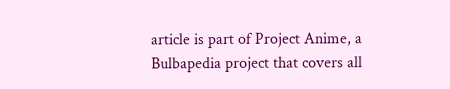article is part of Project Anime, a Bulbapedia project that covers all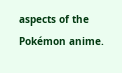aspects of the Pokémon anime.